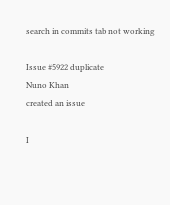search in commits tab not working

Issue #5922 duplicate
Nuno Khan
created an issue

I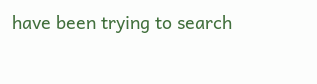have been trying to search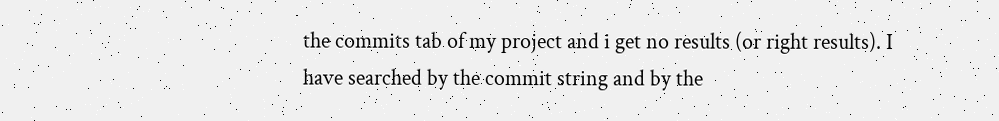the commits tab of my project and i get no results (or right results). I have searched by the commit string and by the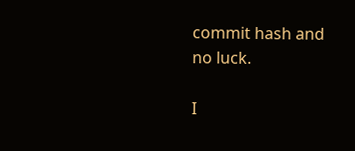commit hash and no luck.

I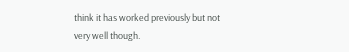think it has worked previously but not very well though.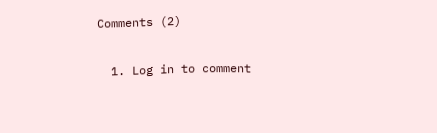Comments (2)

  1. Log in to comment